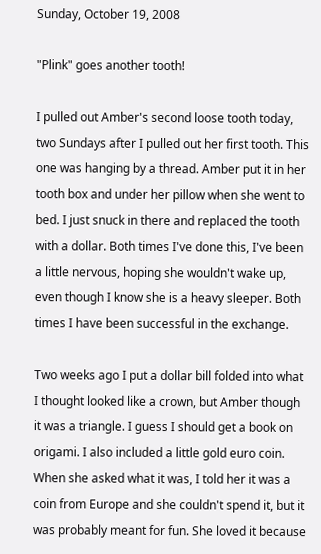Sunday, October 19, 2008

"Plink" goes another tooth!

I pulled out Amber's second loose tooth today, two Sundays after I pulled out her first tooth. This one was hanging by a thread. Amber put it in her tooth box and under her pillow when she went to bed. I just snuck in there and replaced the tooth with a dollar. Both times I've done this, I've been a little nervous, hoping she wouldn't wake up, even though I know she is a heavy sleeper. Both times I have been successful in the exchange.

Two weeks ago I put a dollar bill folded into what I thought looked like a crown, but Amber though it was a triangle. I guess I should get a book on origami. I also included a little gold euro coin. When she asked what it was, I told her it was a coin from Europe and she couldn't spend it, but it was probably meant for fun. She loved it because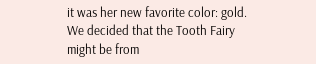it was her new favorite color: gold. We decided that the Tooth Fairy might be from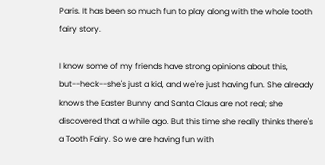Paris. It has been so much fun to play along with the whole tooth fairy story.

I know some of my friends have strong opinions about this, but--heck--she's just a kid, and we're just having fun. She already knows the Easter Bunny and Santa Claus are not real; she discovered that a while ago. But this time she really thinks there's a Tooth Fairy. So we are having fun with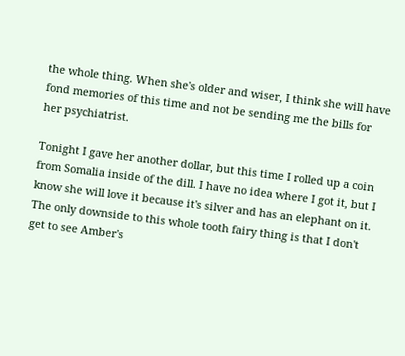the whole thing. When she's older and wiser, I think she will have fond memories of this time and not be sending me the bills for her psychiatrist.

Tonight I gave her another dollar, but this time I rolled up a coin from Somalia inside of the dill. I have no idea where I got it, but I know she will love it because it's silver and has an elephant on it. The only downside to this whole tooth fairy thing is that I don't get to see Amber's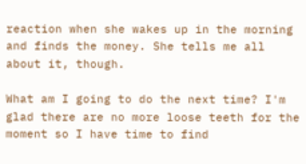reaction when she wakes up in the morning and finds the money. She tells me all about it, though.

What am I going to do the next time? I'm glad there are no more loose teeth for the moment so I have time to find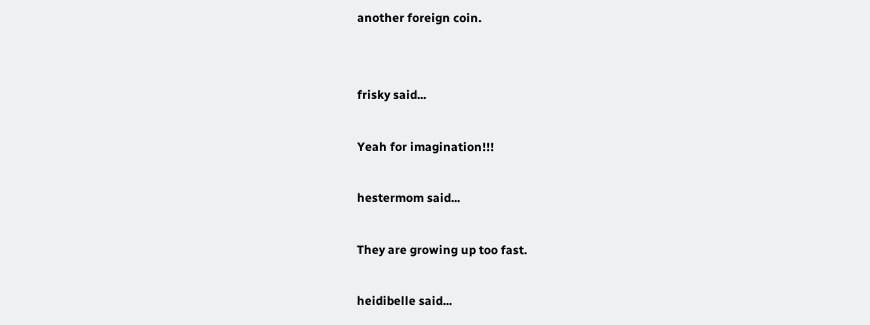another foreign coin.


frisky said...

Yeah for imagination!!!

hestermom said...

They are growing up too fast.

heidibelle said...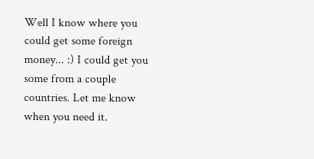Well I know where you could get some foreign money... :) I could get you some from a couple countries. Let me know when you need it.